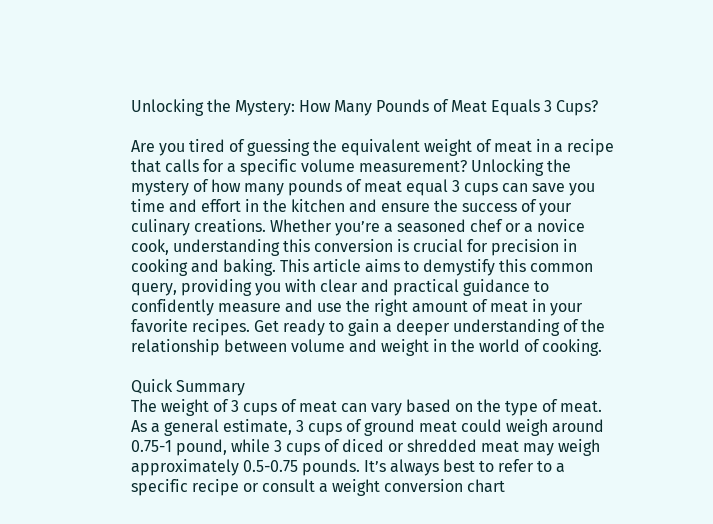Unlocking the Mystery: How Many Pounds of Meat Equals 3 Cups?

Are you tired of guessing the equivalent weight of meat in a recipe that calls for a specific volume measurement? Unlocking the mystery of how many pounds of meat equal 3 cups can save you time and effort in the kitchen and ensure the success of your culinary creations. Whether you’re a seasoned chef or a novice cook, understanding this conversion is crucial for precision in cooking and baking. This article aims to demystify this common query, providing you with clear and practical guidance to confidently measure and use the right amount of meat in your favorite recipes. Get ready to gain a deeper understanding of the relationship between volume and weight in the world of cooking.

Quick Summary
The weight of 3 cups of meat can vary based on the type of meat. As a general estimate, 3 cups of ground meat could weigh around 0.75-1 pound, while 3 cups of diced or shredded meat may weigh approximately 0.5-0.75 pounds. It’s always best to refer to a specific recipe or consult a weight conversion chart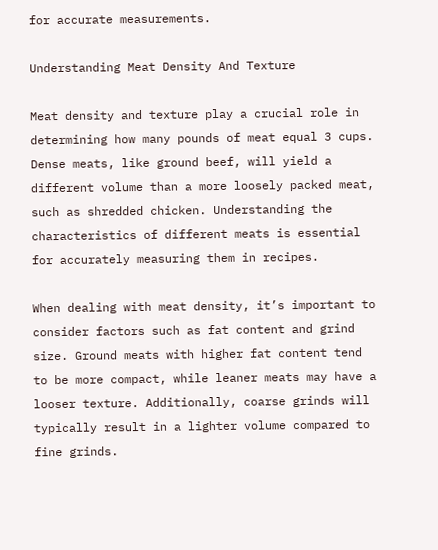for accurate measurements.

Understanding Meat Density And Texture

Meat density and texture play a crucial role in determining how many pounds of meat equal 3 cups. Dense meats, like ground beef, will yield a different volume than a more loosely packed meat, such as shredded chicken. Understanding the characteristics of different meats is essential for accurately measuring them in recipes.

When dealing with meat density, it’s important to consider factors such as fat content and grind size. Ground meats with higher fat content tend to be more compact, while leaner meats may have a looser texture. Additionally, coarse grinds will typically result in a lighter volume compared to fine grinds.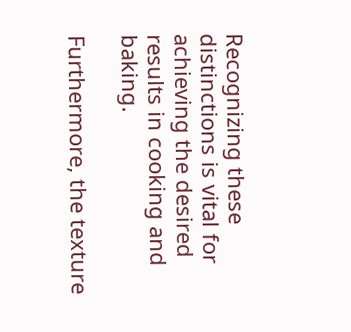Recognizing these distinctions is vital for achieving the desired results in cooking and baking.

Furthermore, the texture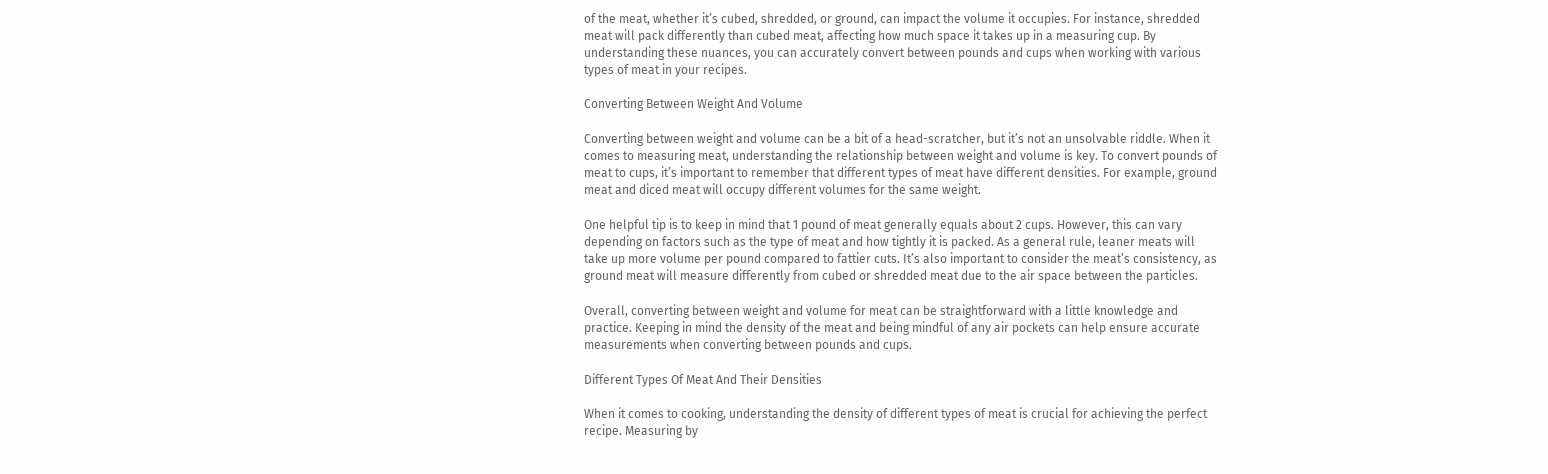of the meat, whether it’s cubed, shredded, or ground, can impact the volume it occupies. For instance, shredded meat will pack differently than cubed meat, affecting how much space it takes up in a measuring cup. By understanding these nuances, you can accurately convert between pounds and cups when working with various types of meat in your recipes.

Converting Between Weight And Volume

Converting between weight and volume can be a bit of a head-scratcher, but it’s not an unsolvable riddle. When it comes to measuring meat, understanding the relationship between weight and volume is key. To convert pounds of meat to cups, it’s important to remember that different types of meat have different densities. For example, ground meat and diced meat will occupy different volumes for the same weight.

One helpful tip is to keep in mind that 1 pound of meat generally equals about 2 cups. However, this can vary depending on factors such as the type of meat and how tightly it is packed. As a general rule, leaner meats will take up more volume per pound compared to fattier cuts. It’s also important to consider the meat’s consistency, as ground meat will measure differently from cubed or shredded meat due to the air space between the particles.

Overall, converting between weight and volume for meat can be straightforward with a little knowledge and practice. Keeping in mind the density of the meat and being mindful of any air pockets can help ensure accurate measurements when converting between pounds and cups.

Different Types Of Meat And Their Densities

When it comes to cooking, understanding the density of different types of meat is crucial for achieving the perfect recipe. Measuring by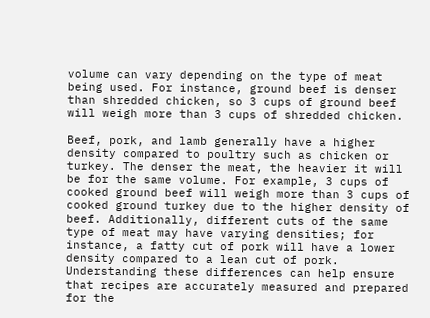volume can vary depending on the type of meat being used. For instance, ground beef is denser than shredded chicken, so 3 cups of ground beef will weigh more than 3 cups of shredded chicken.

Beef, pork, and lamb generally have a higher density compared to poultry such as chicken or turkey. The denser the meat, the heavier it will be for the same volume. For example, 3 cups of cooked ground beef will weigh more than 3 cups of cooked ground turkey due to the higher density of beef. Additionally, different cuts of the same type of meat may have varying densities; for instance, a fatty cut of pork will have a lower density compared to a lean cut of pork. Understanding these differences can help ensure that recipes are accurately measured and prepared for the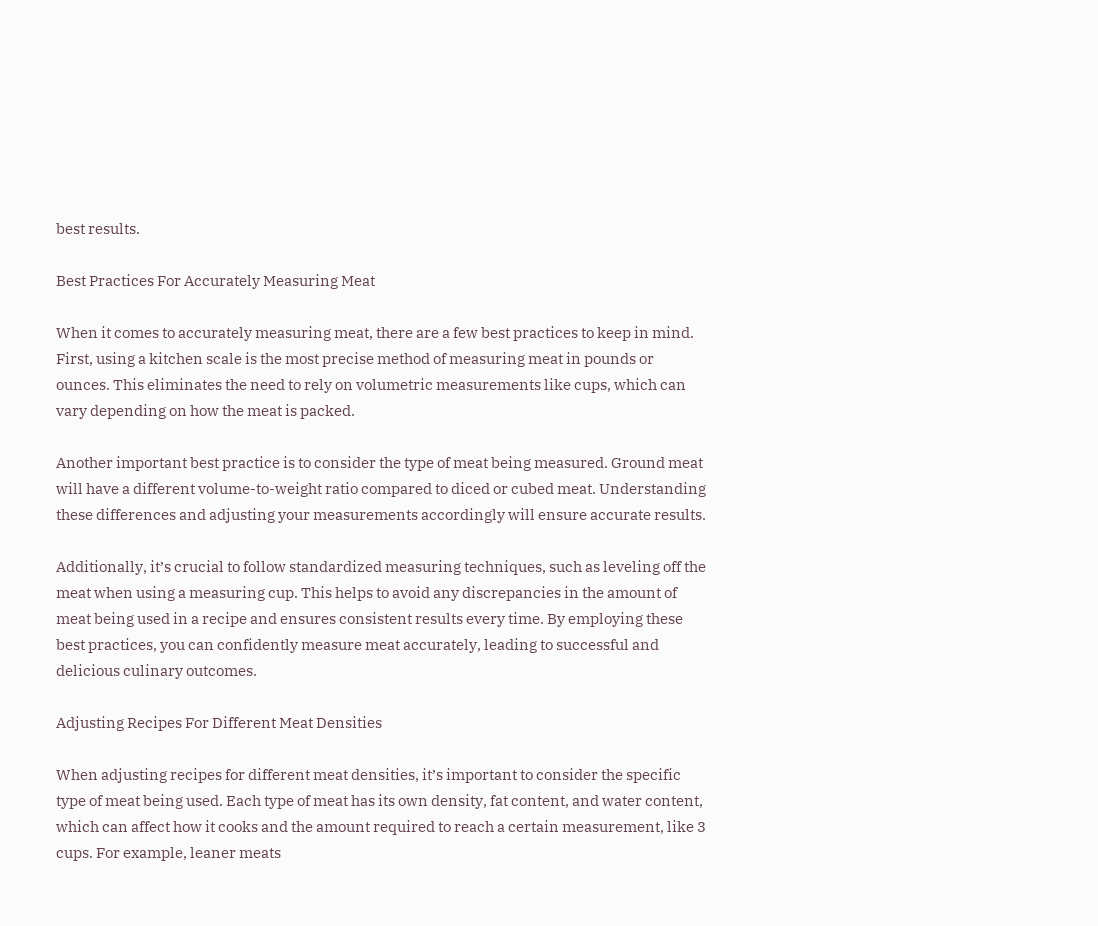best results.

Best Practices For Accurately Measuring Meat

When it comes to accurately measuring meat, there are a few best practices to keep in mind. First, using a kitchen scale is the most precise method of measuring meat in pounds or ounces. This eliminates the need to rely on volumetric measurements like cups, which can vary depending on how the meat is packed.

Another important best practice is to consider the type of meat being measured. Ground meat will have a different volume-to-weight ratio compared to diced or cubed meat. Understanding these differences and adjusting your measurements accordingly will ensure accurate results.

Additionally, it’s crucial to follow standardized measuring techniques, such as leveling off the meat when using a measuring cup. This helps to avoid any discrepancies in the amount of meat being used in a recipe and ensures consistent results every time. By employing these best practices, you can confidently measure meat accurately, leading to successful and delicious culinary outcomes.

Adjusting Recipes For Different Meat Densities

When adjusting recipes for different meat densities, it’s important to consider the specific type of meat being used. Each type of meat has its own density, fat content, and water content, which can affect how it cooks and the amount required to reach a certain measurement, like 3 cups. For example, leaner meats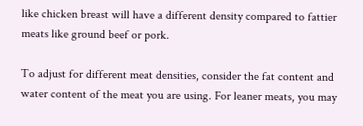like chicken breast will have a different density compared to fattier meats like ground beef or pork.

To adjust for different meat densities, consider the fat content and water content of the meat you are using. For leaner meats, you may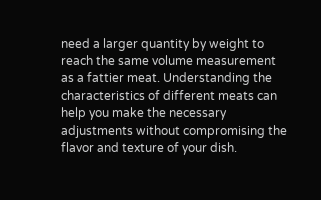need a larger quantity by weight to reach the same volume measurement as a fattier meat. Understanding the characteristics of different meats can help you make the necessary adjustments without compromising the flavor and texture of your dish.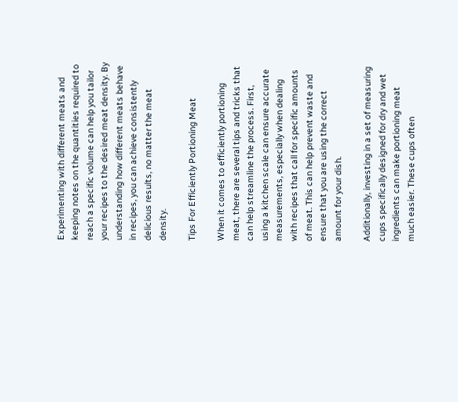Experimenting with different meats and keeping notes on the quantities required to reach a specific volume can help you tailor your recipes to the desired meat density. By understanding how different meats behave in recipes, you can achieve consistently delicious results, no matter the meat density.

Tips For Efficiently Portioning Meat

When it comes to efficiently portioning meat, there are several tips and tricks that can help streamline the process. First, using a kitchen scale can ensure accurate measurements, especially when dealing with recipes that call for specific amounts of meat. This can help prevent waste and ensure that you are using the correct amount for your dish.

Additionally, investing in a set of measuring cups specifically designed for dry and wet ingredients can make portioning meat much easier. These cups often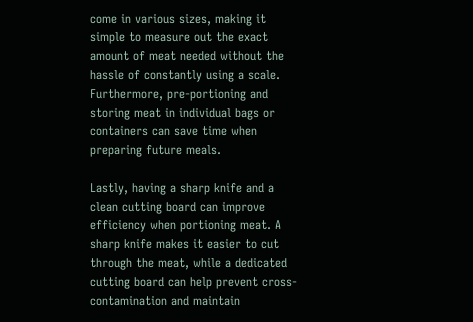come in various sizes, making it simple to measure out the exact amount of meat needed without the hassle of constantly using a scale. Furthermore, pre-portioning and storing meat in individual bags or containers can save time when preparing future meals.

Lastly, having a sharp knife and a clean cutting board can improve efficiency when portioning meat. A sharp knife makes it easier to cut through the meat, while a dedicated cutting board can help prevent cross-contamination and maintain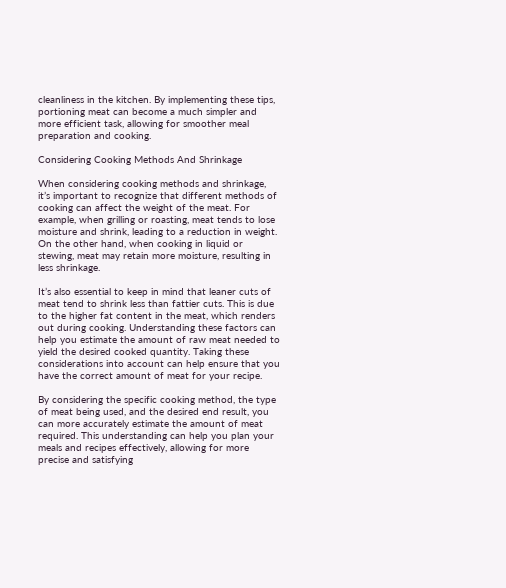cleanliness in the kitchen. By implementing these tips, portioning meat can become a much simpler and more efficient task, allowing for smoother meal preparation and cooking.

Considering Cooking Methods And Shrinkage

When considering cooking methods and shrinkage, it’s important to recognize that different methods of cooking can affect the weight of the meat. For example, when grilling or roasting, meat tends to lose moisture and shrink, leading to a reduction in weight. On the other hand, when cooking in liquid or stewing, meat may retain more moisture, resulting in less shrinkage.

It’s also essential to keep in mind that leaner cuts of meat tend to shrink less than fattier cuts. This is due to the higher fat content in the meat, which renders out during cooking. Understanding these factors can help you estimate the amount of raw meat needed to yield the desired cooked quantity. Taking these considerations into account can help ensure that you have the correct amount of meat for your recipe.

By considering the specific cooking method, the type of meat being used, and the desired end result, you can more accurately estimate the amount of meat required. This understanding can help you plan your meals and recipes effectively, allowing for more precise and satisfying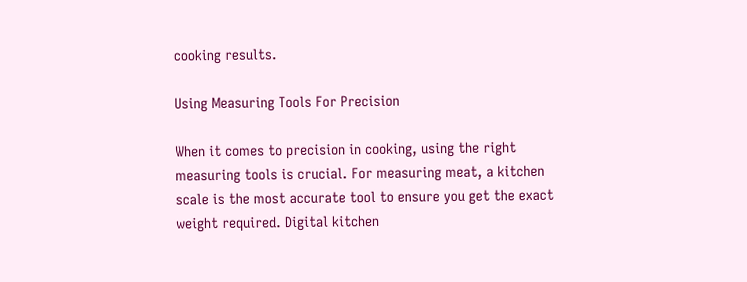cooking results.

Using Measuring Tools For Precision

When it comes to precision in cooking, using the right measuring tools is crucial. For measuring meat, a kitchen scale is the most accurate tool to ensure you get the exact weight required. Digital kitchen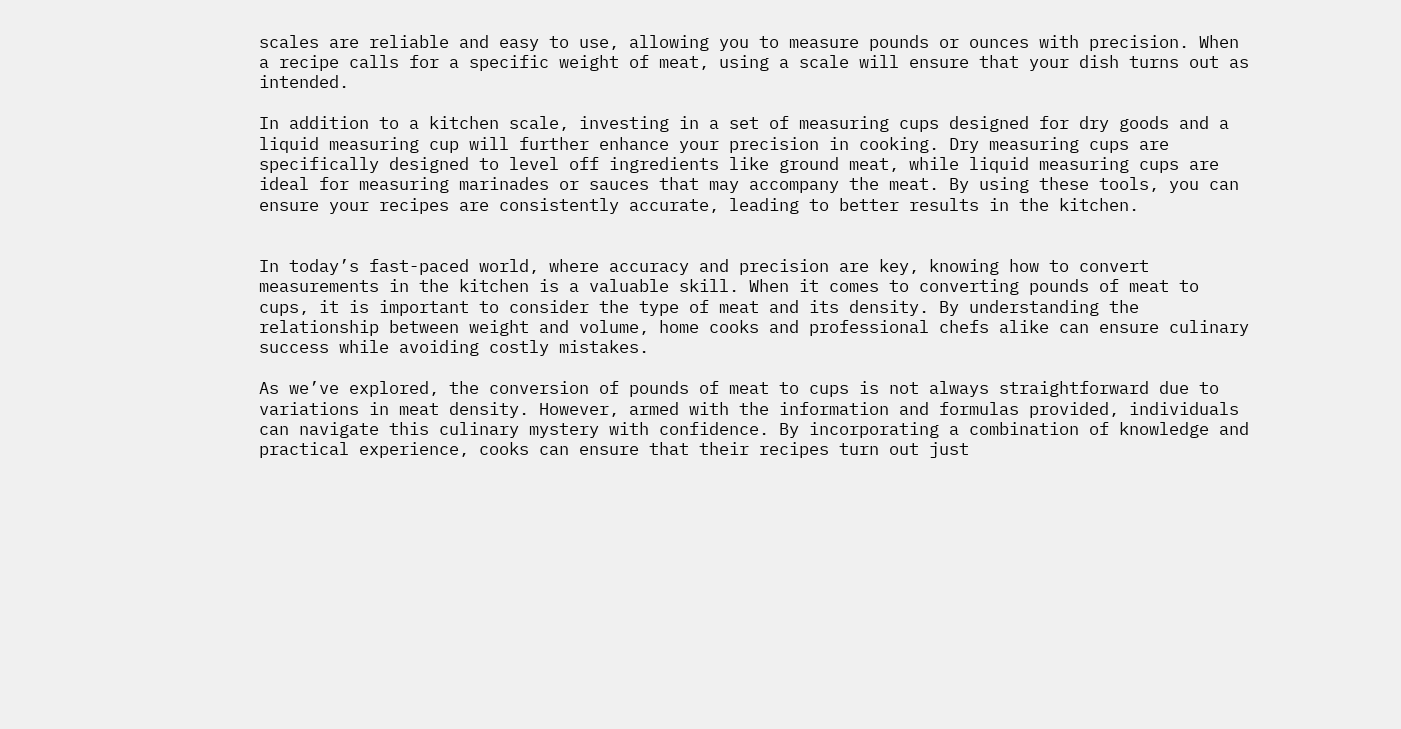scales are reliable and easy to use, allowing you to measure pounds or ounces with precision. When a recipe calls for a specific weight of meat, using a scale will ensure that your dish turns out as intended.

In addition to a kitchen scale, investing in a set of measuring cups designed for dry goods and a liquid measuring cup will further enhance your precision in cooking. Dry measuring cups are specifically designed to level off ingredients like ground meat, while liquid measuring cups are ideal for measuring marinades or sauces that may accompany the meat. By using these tools, you can ensure your recipes are consistently accurate, leading to better results in the kitchen.


In today’s fast-paced world, where accuracy and precision are key, knowing how to convert measurements in the kitchen is a valuable skill. When it comes to converting pounds of meat to cups, it is important to consider the type of meat and its density. By understanding the relationship between weight and volume, home cooks and professional chefs alike can ensure culinary success while avoiding costly mistakes.

As we’ve explored, the conversion of pounds of meat to cups is not always straightforward due to variations in meat density. However, armed with the information and formulas provided, individuals can navigate this culinary mystery with confidence. By incorporating a combination of knowledge and practical experience, cooks can ensure that their recipes turn out just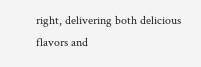right, delivering both delicious flavors and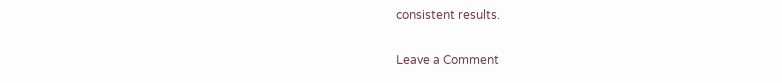consistent results.

Leave a Comment